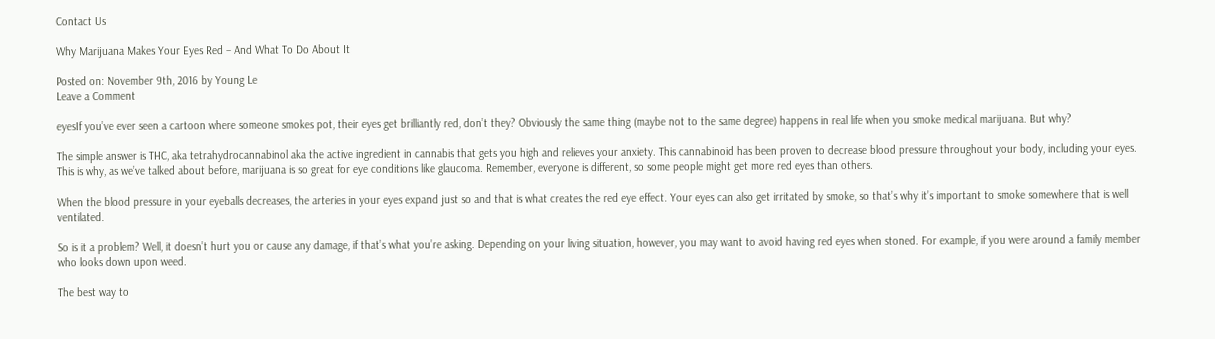Contact Us

Why Marijuana Makes Your Eyes Red – And What To Do About It

Posted on: November 9th, 2016 by Young Le
Leave a Comment

eyesIf you’ve ever seen a cartoon where someone smokes pot, their eyes get brilliantly red, don’t they? Obviously the same thing (maybe not to the same degree) happens in real life when you smoke medical marijuana. But why?

The simple answer is THC, aka tetrahydrocannabinol aka the active ingredient in cannabis that gets you high and relieves your anxiety. This cannabinoid has been proven to decrease blood pressure throughout your body, including your eyes. This is why, as we’ve talked about before, marijuana is so great for eye conditions like glaucoma. Remember, everyone is different, so some people might get more red eyes than others.

When the blood pressure in your eyeballs decreases, the arteries in your eyes expand just so and that is what creates the red eye effect. Your eyes can also get irritated by smoke, so that’s why it’s important to smoke somewhere that is well ventilated.

So is it a problem? Well, it doesn’t hurt you or cause any damage, if that’s what you’re asking. Depending on your living situation, however, you may want to avoid having red eyes when stoned. For example, if you were around a family member who looks down upon weed.

The best way to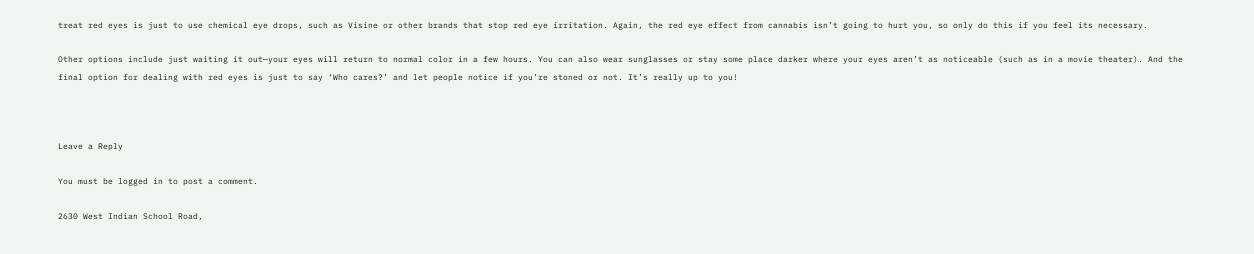treat red eyes is just to use chemical eye drops, such as Visine or other brands that stop red eye irritation. Again, the red eye effect from cannabis isn’t going to hurt you, so only do this if you feel its necessary.

Other options include just waiting it out—your eyes will return to normal color in a few hours. You can also wear sunglasses or stay some place darker where your eyes aren’t as noticeable (such as in a movie theater). And the final option for dealing with red eyes is just to say ‘Who cares?’ and let people notice if you’re stoned or not. It’s really up to you!



Leave a Reply

You must be logged in to post a comment.

2630 West Indian School Road,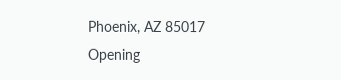Phoenix, AZ 85017
Opening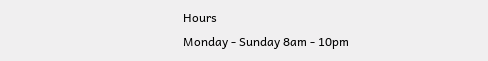Hours
Monday - Sunday 8am - 10pm